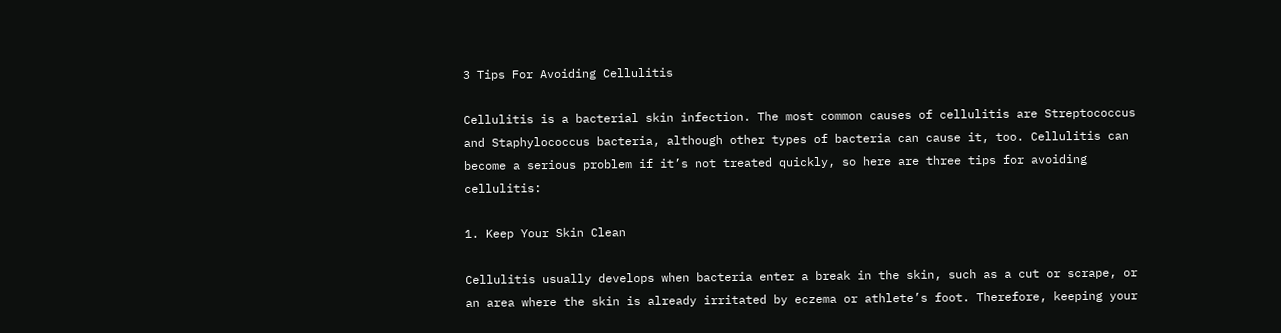3 Tips For Avoiding Cellulitis

Cellulitis is a bacterial skin infection. The most common causes of cellulitis are Streptococcus and Staphylococcus bacteria, although other types of bacteria can cause it, too. Cellulitis can become a serious problem if it’s not treated quickly, so here are three tips for avoiding cellulitis:

1. Keep Your Skin Clean

Cellulitis usually develops when bacteria enter a break in the skin, such as a cut or scrape, or an area where the skin is already irritated by eczema or athlete’s foot. Therefore, keeping your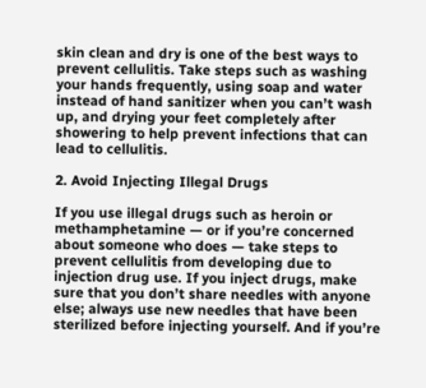skin clean and dry is one of the best ways to prevent cellulitis. Take steps such as washing your hands frequently, using soap and water instead of hand sanitizer when you can’t wash up, and drying your feet completely after showering to help prevent infections that can lead to cellulitis.

2. Avoid Injecting Illegal Drugs

If you use illegal drugs such as heroin or methamphetamine — or if you’re concerned about someone who does — take steps to prevent cellulitis from developing due to injection drug use. If you inject drugs, make sure that you don’t share needles with anyone else; always use new needles that have been sterilized before injecting yourself. And if you’re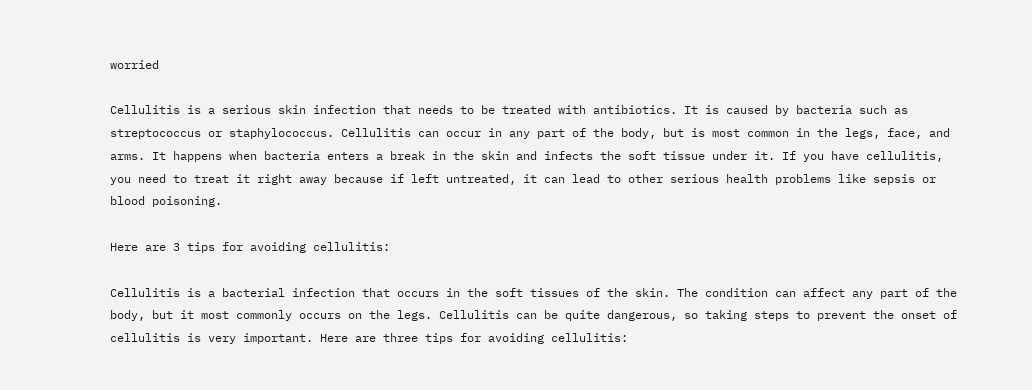worried

Cellulitis is a serious skin infection that needs to be treated with antibiotics. It is caused by bacteria such as streptococcus or staphylococcus. Cellulitis can occur in any part of the body, but is most common in the legs, face, and arms. It happens when bacteria enters a break in the skin and infects the soft tissue under it. If you have cellulitis, you need to treat it right away because if left untreated, it can lead to other serious health problems like sepsis or blood poisoning.

Here are 3 tips for avoiding cellulitis:

Cellulitis is a bacterial infection that occurs in the soft tissues of the skin. The condition can affect any part of the body, but it most commonly occurs on the legs. Cellulitis can be quite dangerous, so taking steps to prevent the onset of cellulitis is very important. Here are three tips for avoiding cellulitis: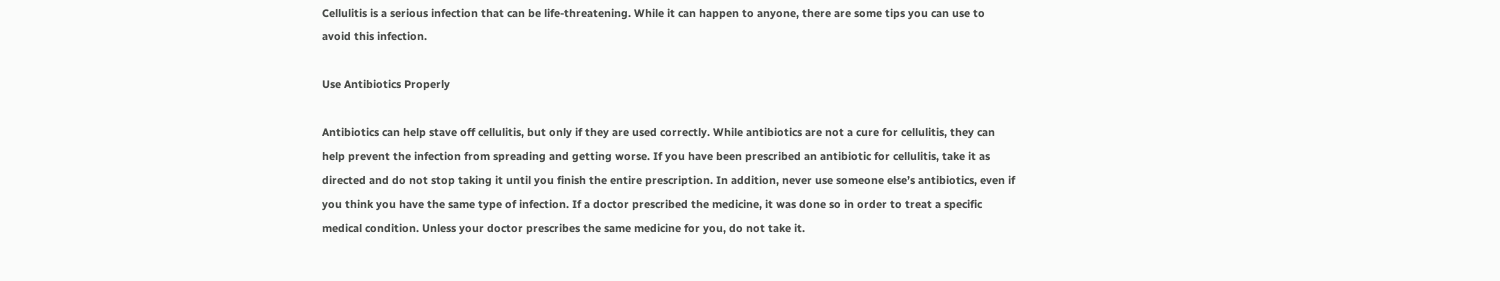Cellulitis is a serious infection that can be life-threatening. While it can happen to anyone, there are some tips you can use to avoid this infection.

Use Antibiotics Properly

Antibiotics can help stave off cellulitis, but only if they are used correctly. While antibiotics are not a cure for cellulitis, they can help prevent the infection from spreading and getting worse. If you have been prescribed an antibiotic for cellulitis, take it as directed and do not stop taking it until you finish the entire prescription. In addition, never use someone else’s antibiotics, even if you think you have the same type of infection. If a doctor prescribed the medicine, it was done so in order to treat a specific medical condition. Unless your doctor prescribes the same medicine for you, do not take it.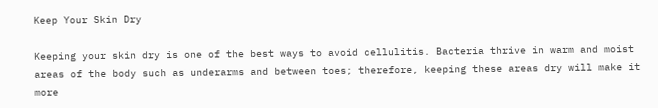Keep Your Skin Dry

Keeping your skin dry is one of the best ways to avoid cellulitis. Bacteria thrive in warm and moist areas of the body such as underarms and between toes; therefore, keeping these areas dry will make it more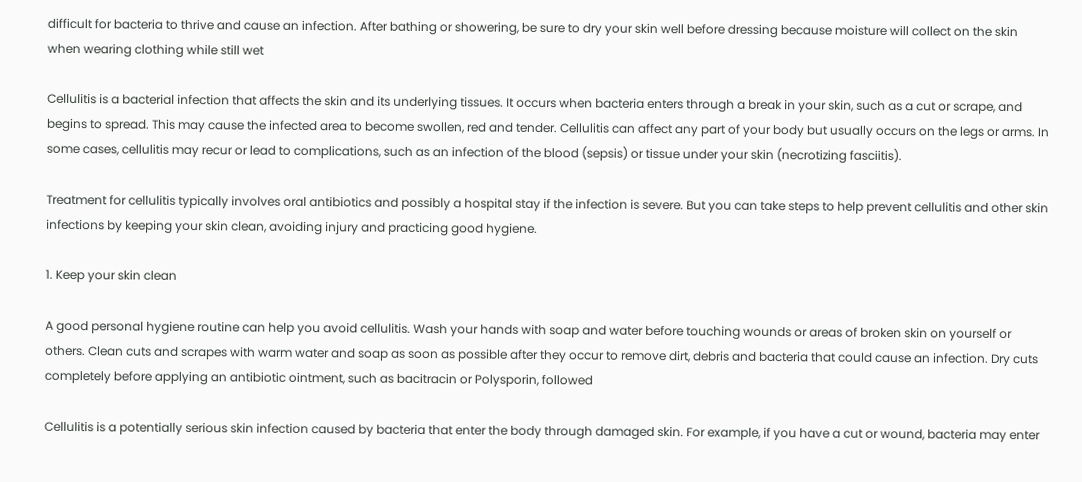difficult for bacteria to thrive and cause an infection. After bathing or showering, be sure to dry your skin well before dressing because moisture will collect on the skin when wearing clothing while still wet

Cellulitis is a bacterial infection that affects the skin and its underlying tissues. It occurs when bacteria enters through a break in your skin, such as a cut or scrape, and begins to spread. This may cause the infected area to become swollen, red and tender. Cellulitis can affect any part of your body but usually occurs on the legs or arms. In some cases, cellulitis may recur or lead to complications, such as an infection of the blood (sepsis) or tissue under your skin (necrotizing fasciitis).

Treatment for cellulitis typically involves oral antibiotics and possibly a hospital stay if the infection is severe. But you can take steps to help prevent cellulitis and other skin infections by keeping your skin clean, avoiding injury and practicing good hygiene.

1. Keep your skin clean

A good personal hygiene routine can help you avoid cellulitis. Wash your hands with soap and water before touching wounds or areas of broken skin on yourself or others. Clean cuts and scrapes with warm water and soap as soon as possible after they occur to remove dirt, debris and bacteria that could cause an infection. Dry cuts completely before applying an antibiotic ointment, such as bacitracin or Polysporin, followed

Cellulitis is a potentially serious skin infection caused by bacteria that enter the body through damaged skin. For example, if you have a cut or wound, bacteria may enter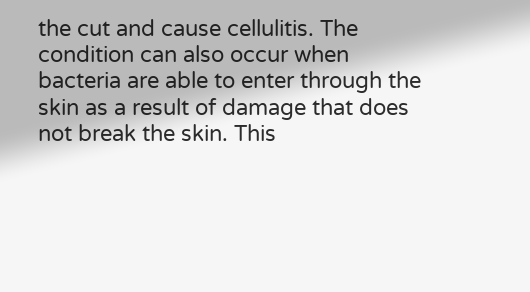the cut and cause cellulitis. The condition can also occur when bacteria are able to enter through the skin as a result of damage that does not break the skin. This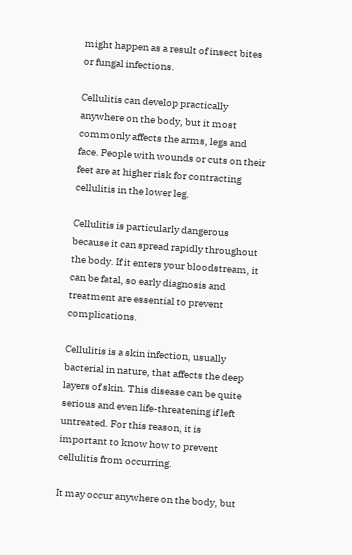might happen as a result of insect bites or fungal infections.

Cellulitis can develop practically anywhere on the body, but it most commonly affects the arms, legs and face. People with wounds or cuts on their feet are at higher risk for contracting cellulitis in the lower leg.

Cellulitis is particularly dangerous because it can spread rapidly throughout the body. If it enters your bloodstream, it can be fatal, so early diagnosis and treatment are essential to prevent complications.

Cellulitis is a skin infection, usually bacterial in nature, that affects the deep layers of skin. This disease can be quite serious and even life-threatening if left untreated. For this reason, it is important to know how to prevent cellulitis from occurring.

It may occur anywhere on the body, but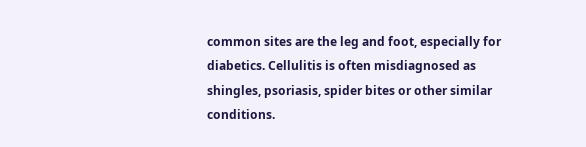common sites are the leg and foot, especially for diabetics. Cellulitis is often misdiagnosed as shingles, psoriasis, spider bites or other similar conditions.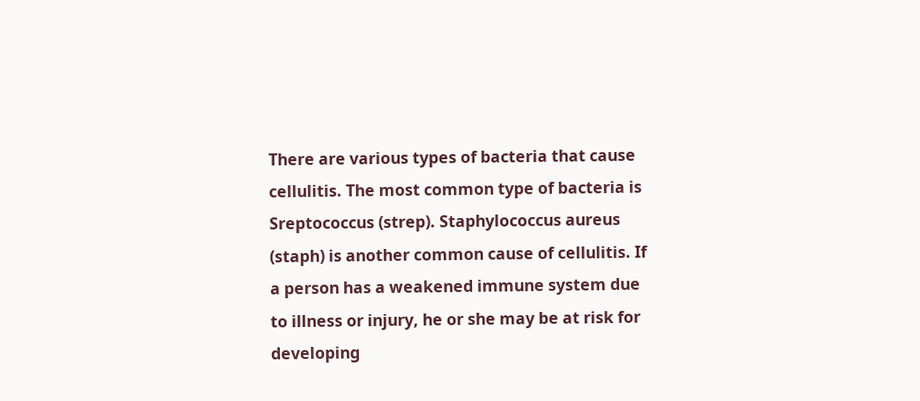There are various types of bacteria that cause cellulitis. The most common type of bacteria is Sreptococcus (strep). Staphylococcus aureus (staph) is another common cause of cellulitis. If a person has a weakened immune system due to illness or injury, he or she may be at risk for developing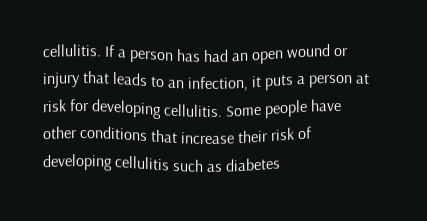cellulitis. If a person has had an open wound or injury that leads to an infection, it puts a person at risk for developing cellulitis. Some people have other conditions that increase their risk of developing cellulitis such as diabetes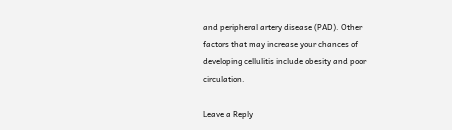and peripheral artery disease (PAD). Other factors that may increase your chances of developing cellulitis include obesity and poor circulation.

Leave a Reply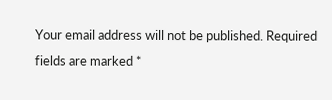Your email address will not be published. Required fields are marked *